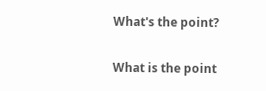What's the point?

What is the point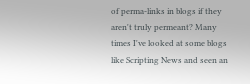of perma-links in blogs if they aren't truly permeant? Many times I've looked at some blogs like Scripting News and seen an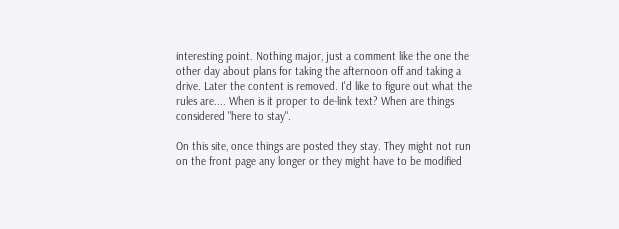interesting point. Nothing major, just a comment like the one the other day about plans for taking the afternoon off and taking a drive. Later the content is removed. I'd like to figure out what the rules are.... When is it proper to de-link text? When are things considered "here to stay".

On this site, once things are posted they stay. They might not run on the front page any longer or they might have to be modified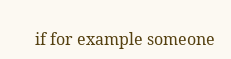if for example someone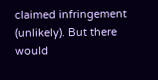claimed infringement (unlikely). But there would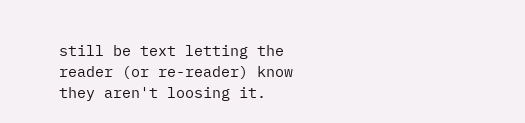still be text letting the reader (or re-reader) know they aren't loosing it.